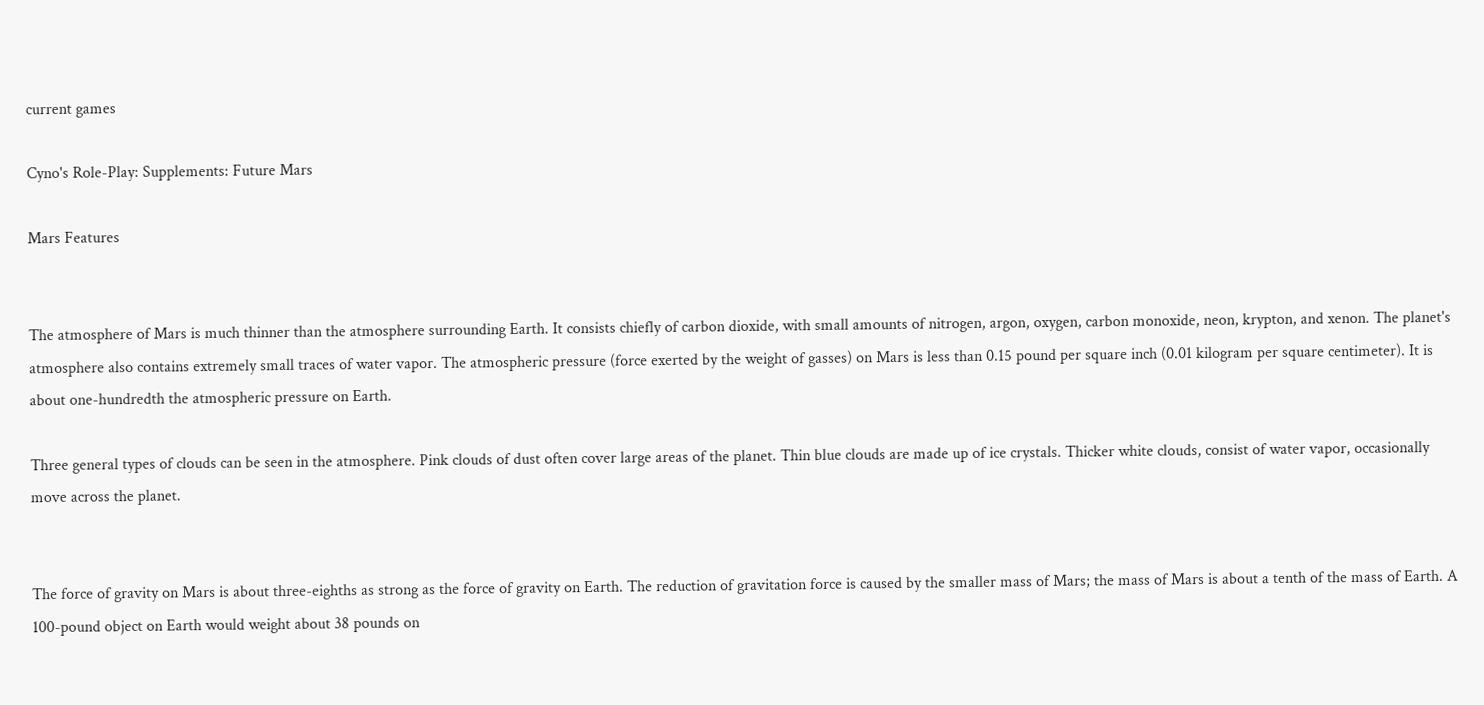current games

Cyno's Role-Play: Supplements: Future Mars

Mars Features


The atmosphere of Mars is much thinner than the atmosphere surrounding Earth. It consists chiefly of carbon dioxide, with small amounts of nitrogen, argon, oxygen, carbon monoxide, neon, krypton, and xenon. The planet's atmosphere also contains extremely small traces of water vapor. The atmospheric pressure (force exerted by the weight of gasses) on Mars is less than 0.15 pound per square inch (0.01 kilogram per square centimeter). It is about one-hundredth the atmospheric pressure on Earth.

Three general types of clouds can be seen in the atmosphere. Pink clouds of dust often cover large areas of the planet. Thin blue clouds are made up of ice crystals. Thicker white clouds, consist of water vapor, occasionally move across the planet.


The force of gravity on Mars is about three-eighths as strong as the force of gravity on Earth. The reduction of gravitation force is caused by the smaller mass of Mars; the mass of Mars is about a tenth of the mass of Earth. A 100-pound object on Earth would weight about 38 pounds on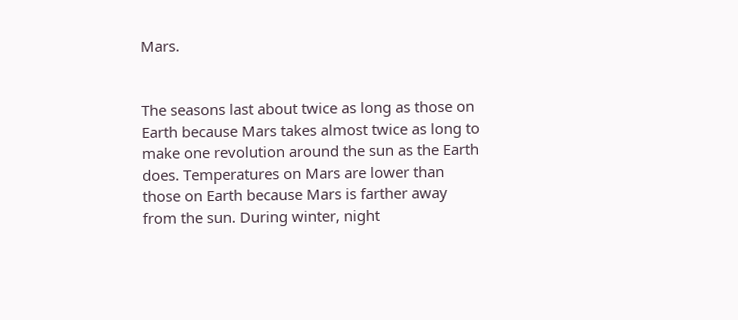Mars.


The seasons last about twice as long as those on Earth because Mars takes almost twice as long to make one revolution around the sun as the Earth does. Temperatures on Mars are lower than those on Earth because Mars is farther away from the sun. During winter, night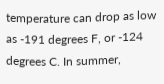temperature can drop as low as -191 degrees F, or -124 degrees C. In summer,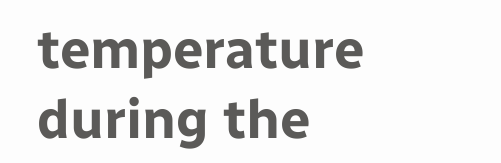temperature during the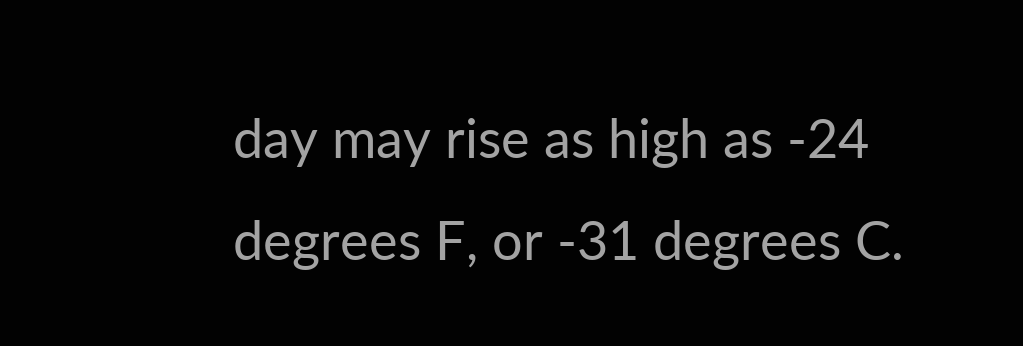day may rise as high as -24 degrees F, or -31 degrees C.